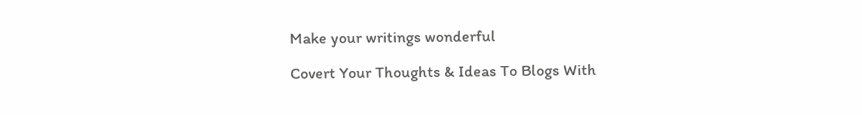Make your writings wonderful

Covert Your Thoughts & Ideas To Blogs With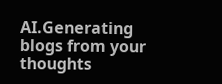AI.Generating blogs from your thoughts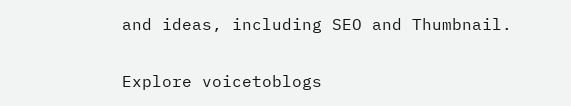and ideas, including SEO and Thumbnail.

Explore voicetoblogs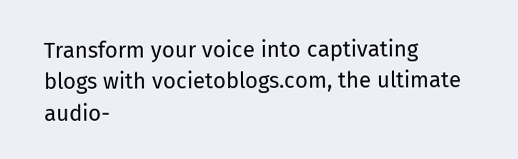Transform your voice into captivating blogs with vocietoblogs.com, the ultimate audio-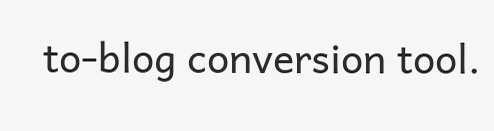to-blog conversion tool.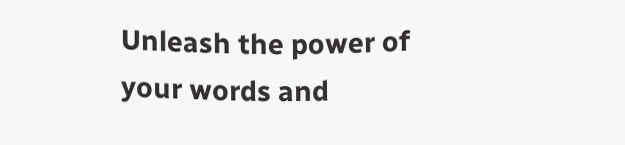Unleash the power of your words and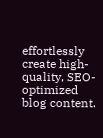effortlessly create high-quality, SEO-optimized blog content.